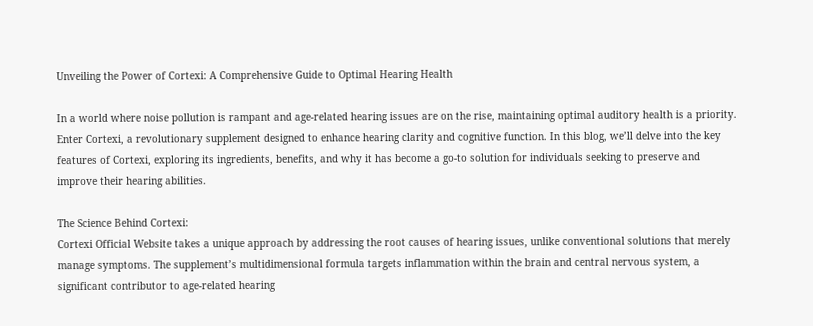Unveiling the Power of Cortexi: A Comprehensive Guide to Optimal Hearing Health

In a world where noise pollution is rampant and age-related hearing issues are on the rise, maintaining optimal auditory health is a priority. Enter Cortexi, a revolutionary supplement designed to enhance hearing clarity and cognitive function. In this blog, we’ll delve into the key features of Cortexi, exploring its ingredients, benefits, and why it has become a go-to solution for individuals seeking to preserve and improve their hearing abilities.

The Science Behind Cortexi:
Cortexi Official Website takes a unique approach by addressing the root causes of hearing issues, unlike conventional solutions that merely manage symptoms. The supplement’s multidimensional formula targets inflammation within the brain and central nervous system, a significant contributor to age-related hearing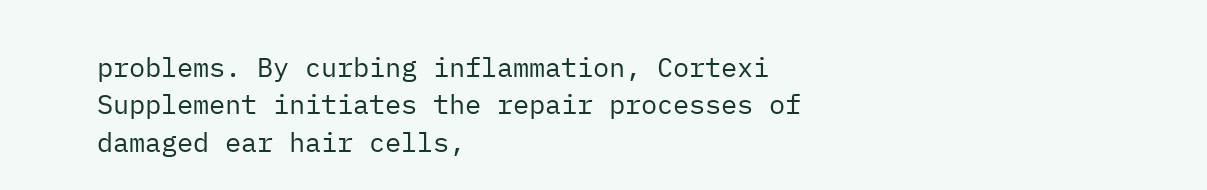problems. By curbing inflammation, Cortexi Supplement initiates the repair processes of damaged ear hair cells,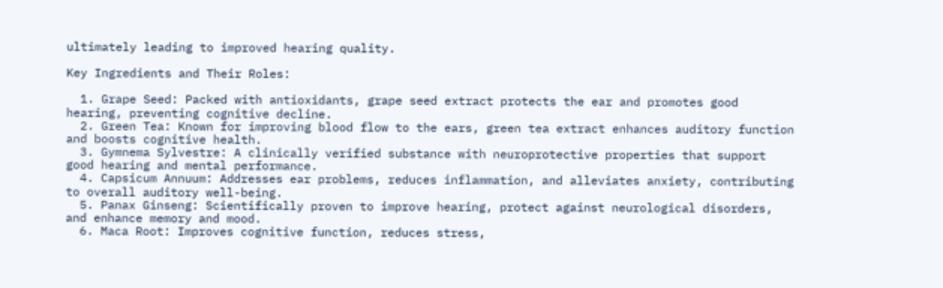ultimately leading to improved hearing quality.

Key Ingredients and Their Roles:

  1. Grape Seed: Packed with antioxidants, grape seed extract protects the ear and promotes good hearing, preventing cognitive decline.
  2. Green Tea: Known for improving blood flow to the ears, green tea extract enhances auditory function and boosts cognitive health.
  3. Gymnema Sylvestre: A clinically verified substance with neuroprotective properties that support good hearing and mental performance.
  4. Capsicum Annuum: Addresses ear problems, reduces inflammation, and alleviates anxiety, contributing to overall auditory well-being.
  5. Panax Ginseng: Scientifically proven to improve hearing, protect against neurological disorders, and enhance memory and mood.
  6. Maca Root: Improves cognitive function, reduces stress,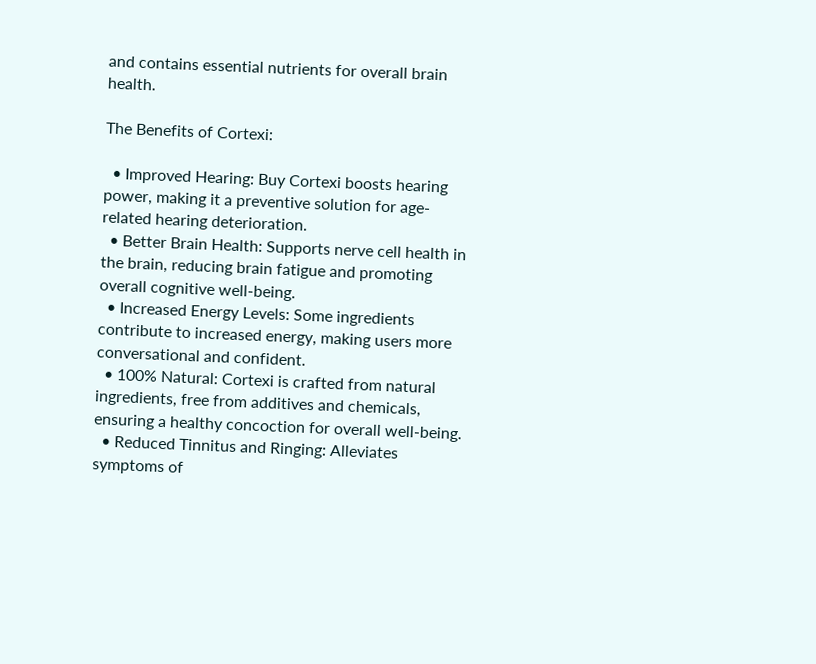and contains essential nutrients for overall brain health.

The Benefits of Cortexi:

  • Improved Hearing: Buy Cortexi boosts hearing power, making it a preventive solution for age-related hearing deterioration.
  • Better Brain Health: Supports nerve cell health in the brain, reducing brain fatigue and promoting overall cognitive well-being.
  • Increased Energy Levels: Some ingredients contribute to increased energy, making users more conversational and confident.
  • 100% Natural: Cortexi is crafted from natural ingredients, free from additives and chemicals, ensuring a healthy concoction for overall well-being.
  • Reduced Tinnitus and Ringing: Alleviates symptoms of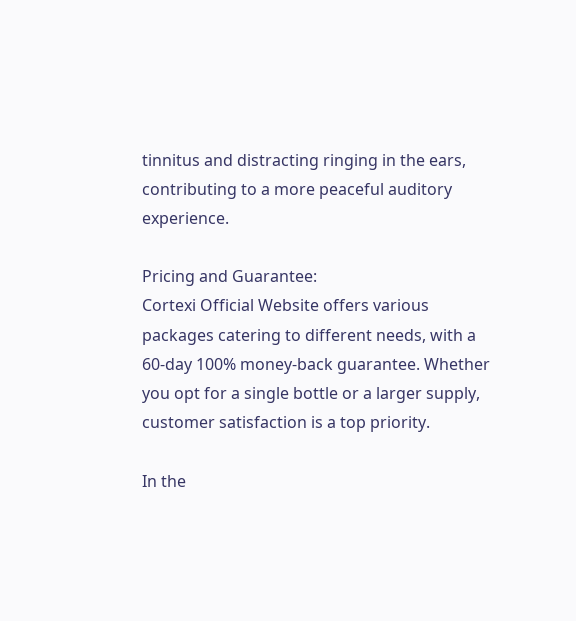tinnitus and distracting ringing in the ears, contributing to a more peaceful auditory experience.

Pricing and Guarantee:
Cortexi Official Website offers various packages catering to different needs, with a 60-day 100% money-back guarantee. Whether you opt for a single bottle or a larger supply, customer satisfaction is a top priority.

In the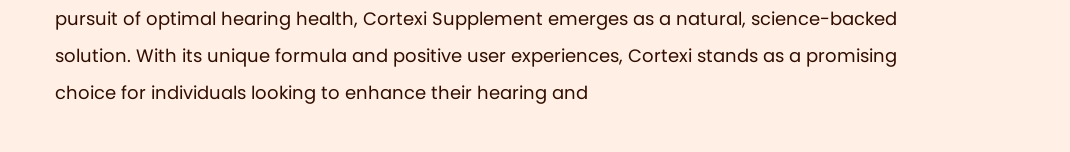pursuit of optimal hearing health, Cortexi Supplement emerges as a natural, science-backed solution. With its unique formula and positive user experiences, Cortexi stands as a promising choice for individuals looking to enhance their hearing and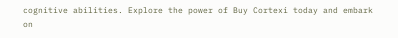cognitive abilities. Explore the power of Buy Cortexi today and embark on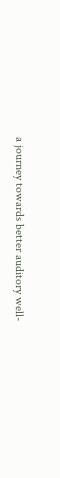a journey towards better auditory well-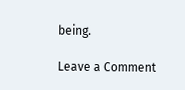being.

Leave a Comment